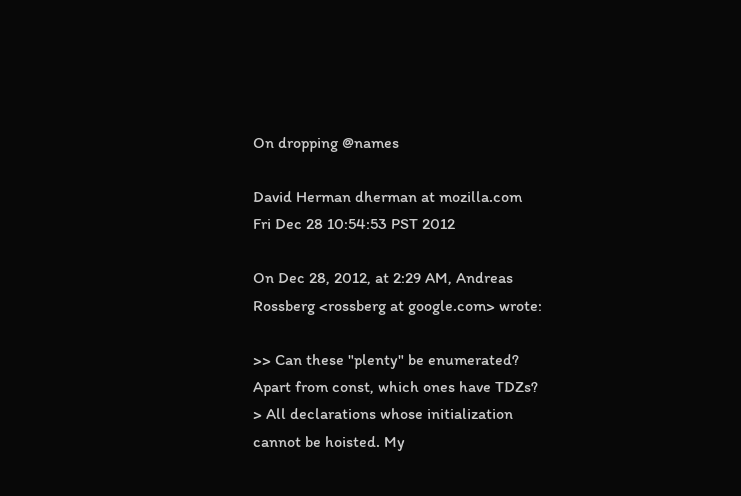On dropping @names

David Herman dherman at mozilla.com
Fri Dec 28 10:54:53 PST 2012

On Dec 28, 2012, at 2:29 AM, Andreas Rossberg <rossberg at google.com> wrote:

>> Can these "plenty" be enumerated? Apart from const, which ones have TDZs?
> All declarations whose initialization cannot be hoisted. My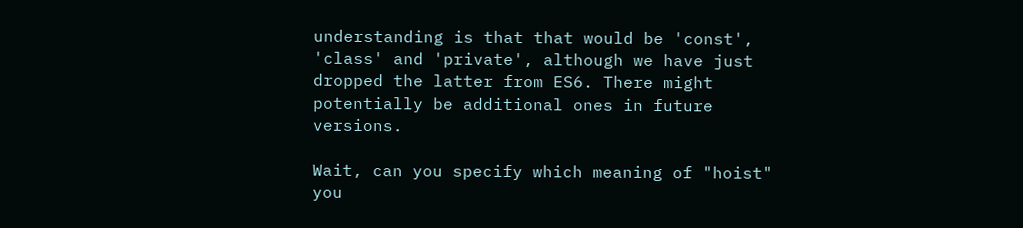understanding is that that would be 'const', 'class' and 'private', although we have just dropped the latter from ES6. There might potentially be additional ones in future versions.

Wait, can you specify which meaning of "hoist" you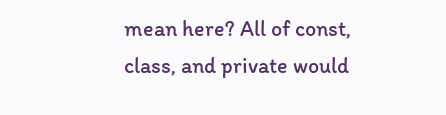mean here? All of const, class, and private would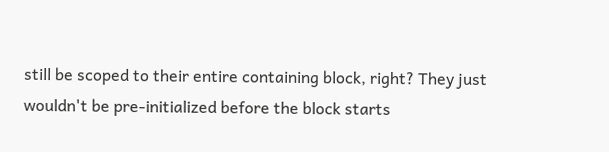still be scoped to their entire containing block, right? They just wouldn't be pre-initialized before the block starts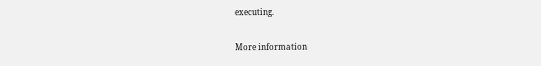executing.


More information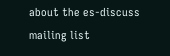about the es-discuss mailing list